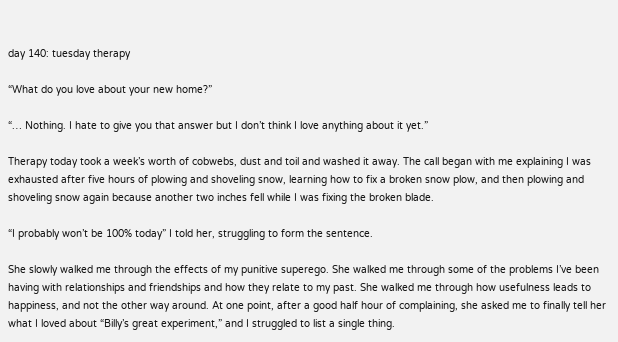day 140: tuesday therapy

“What do you love about your new home?”

“… Nothing. I hate to give you that answer but I don’t think I love anything about it yet.”

Therapy today took a week’s worth of cobwebs, dust and toil and washed it away. The call began with me explaining I was exhausted after five hours of plowing and shoveling snow, learning how to fix a broken snow plow, and then plowing and shoveling snow again because another two inches fell while I was fixing the broken blade.

“I probably won’t be 100% today” I told her, struggling to form the sentence.

She slowly walked me through the effects of my punitive superego. She walked me through some of the problems I’ve been having with relationships and friendships and how they relate to my past. She walked me through how usefulness leads to happiness, and not the other way around. At one point, after a good half hour of complaining, she asked me to finally tell her what I loved about “Billy’s great experiment,” and I struggled to list a single thing.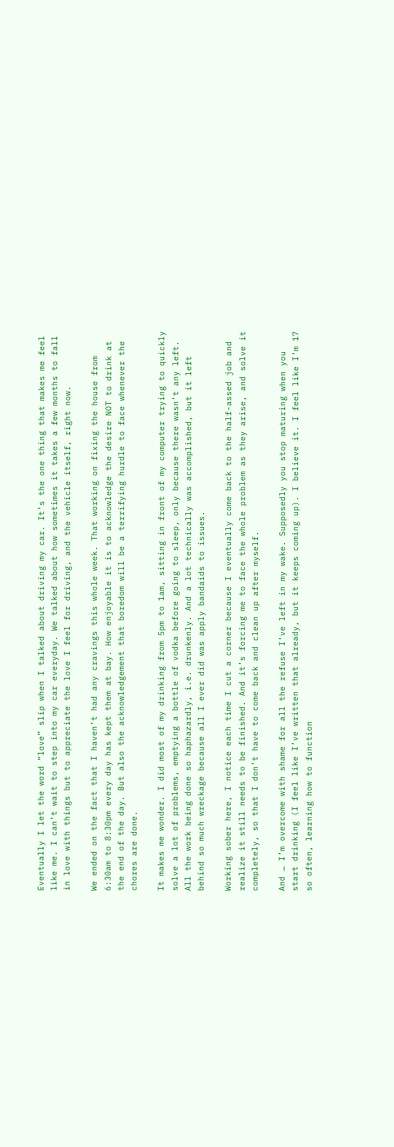Eventually I let the word “love” slip when I talked about driving my car. It’s the one thing that makes me feel like me. I can’t wait to step into my car everyday. We talked about how sometimes it takes a few months to fall in love with things but to appreciate the love I feel for driving, and the vehicle itself, right now.

We ended on the fact that I haven’t had any cravings this whole week. That working on fixing the house from 6:30am to 8:30pm every day has kept them at bay. How enjoyable it is to acknowledge the desire NOT to drink at the end of the day. But also the acknowledgement that boredom will be a terrifying hurdle to face whenever the chores are done.

It makes me wonder. I did most of my drinking from 5pm to 1am, sitting in front of my computer trying to quickly solve a lot of problems, emptying a bottle of vodka before going to sleep, only because there wasn’t any left. All the work being done so haphazardly, i.e. drunkenly. And a lot technically was accomplished, but it left behind so much wreckage because all I ever did was apply bandaids to issues.

Working sober here, I notice each time I cut a corner because I eventually come back to the half-assed job and realize it still needs to be finished. And it’s forcing me to face the whole problem as they arise, and solve it completely, so that I don’t have to come back and clean up after myself.

And … I’m overcome with shame for all the refuse I’ve left in my wake. Supposedly you stop maturing when you start drinking (I feel like I’ve written that already, but it keeps coming up). I believe it. I feel like I’m 17 so often, learning how to function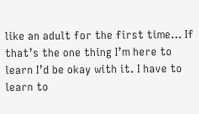like an adult for the first time… If that’s the one thing I’m here to learn I’d be okay with it. I have to learn to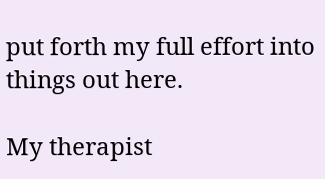put forth my full effort into things out here.

My therapist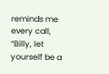reminds me every call, “Billy, let yourself be a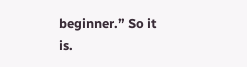beginner.” So it is.